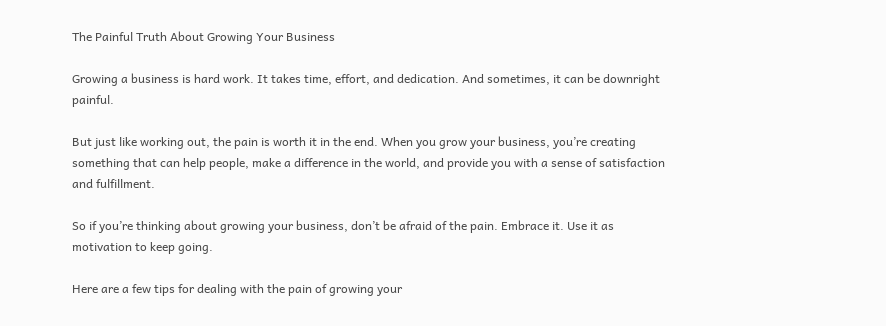The Painful Truth About Growing Your Business

Growing a business is hard work. It takes time, effort, and dedication. And sometimes, it can be downright painful.

But just like working out, the pain is worth it in the end. When you grow your business, you’re creating something that can help people, make a difference in the world, and provide you with a sense of satisfaction and fulfillment.

So if you’re thinking about growing your business, don’t be afraid of the pain. Embrace it. Use it as motivation to keep going.

Here are a few tips for dealing with the pain of growing your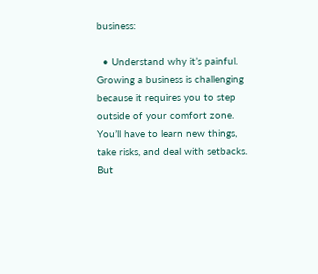business:

  • Understand why it’s painful. Growing a business is challenging because it requires you to step outside of your comfort zone. You’ll have to learn new things, take risks, and deal with setbacks. But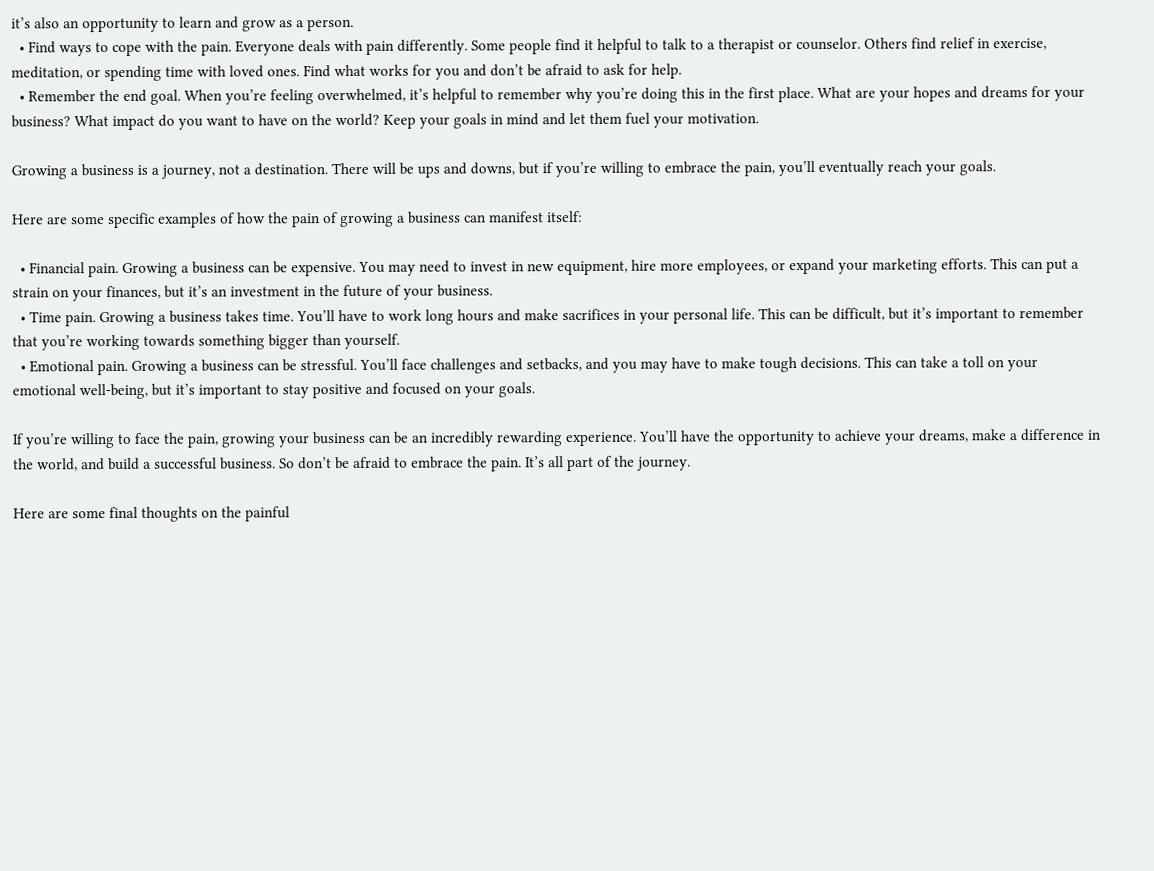it’s also an opportunity to learn and grow as a person.
  • Find ways to cope with the pain. Everyone deals with pain differently. Some people find it helpful to talk to a therapist or counselor. Others find relief in exercise, meditation, or spending time with loved ones. Find what works for you and don’t be afraid to ask for help.
  • Remember the end goal. When you’re feeling overwhelmed, it’s helpful to remember why you’re doing this in the first place. What are your hopes and dreams for your business? What impact do you want to have on the world? Keep your goals in mind and let them fuel your motivation.

Growing a business is a journey, not a destination. There will be ups and downs, but if you’re willing to embrace the pain, you’ll eventually reach your goals.

Here are some specific examples of how the pain of growing a business can manifest itself:

  • Financial pain. Growing a business can be expensive. You may need to invest in new equipment, hire more employees, or expand your marketing efforts. This can put a strain on your finances, but it’s an investment in the future of your business.
  • Time pain. Growing a business takes time. You’ll have to work long hours and make sacrifices in your personal life. This can be difficult, but it’s important to remember that you’re working towards something bigger than yourself.
  • Emotional pain. Growing a business can be stressful. You’ll face challenges and setbacks, and you may have to make tough decisions. This can take a toll on your emotional well-being, but it’s important to stay positive and focused on your goals.

If you’re willing to face the pain, growing your business can be an incredibly rewarding experience. You’ll have the opportunity to achieve your dreams, make a difference in the world, and build a successful business. So don’t be afraid to embrace the pain. It’s all part of the journey.

Here are some final thoughts on the painful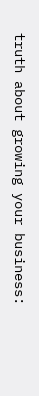truth about growing your business: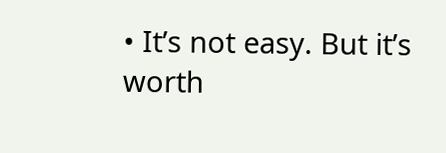• It’s not easy. But it’s worth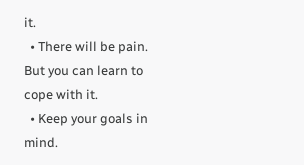it.
  • There will be pain. But you can learn to cope with it.
  • Keep your goals in mind.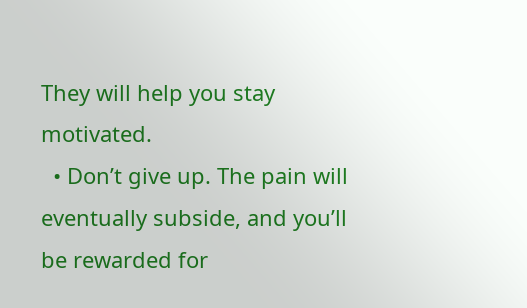They will help you stay motivated.
  • Don’t give up. The pain will eventually subside, and you’ll be rewarded for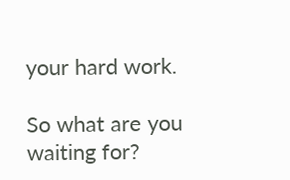your hard work.

So what are you waiting for?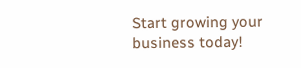Start growing your business today!